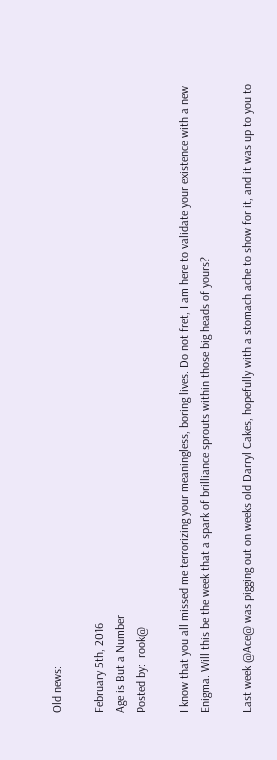Old news:

February 5th, 2016
Age is But a Number
Posted by:  rook@

I know that you all missed me terrorizing your meaningless, boring lives. Do not fret, I am here to validate your existence with a new Enigma. Will this be the week that a spark of brilliance sprouts within those big heads of yours?

Last week @Ace@ was pigging out on weeks old Darryl Cakes, hopefully with a stomach ache to show for it, and it was up to you to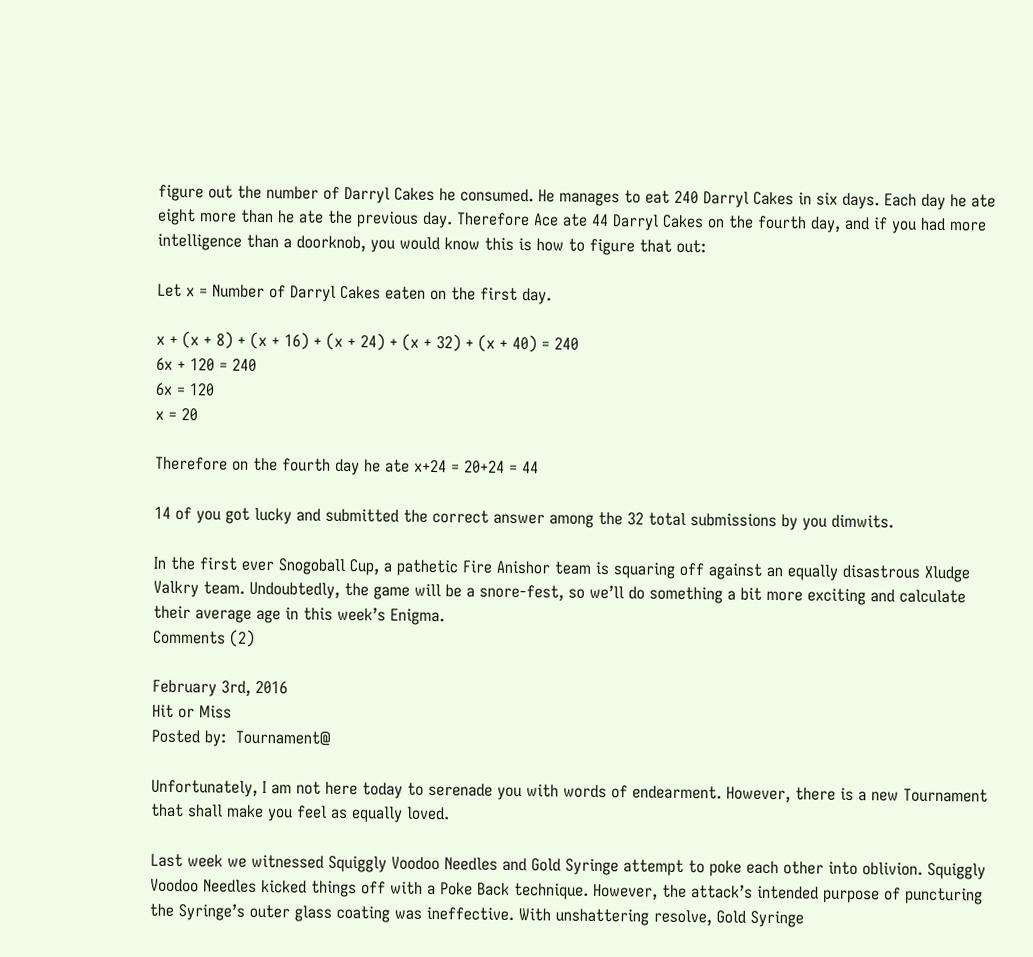figure out the number of Darryl Cakes he consumed. He manages to eat 240 Darryl Cakes in six days. Each day he ate eight more than he ate the previous day. Therefore Ace ate 44 Darryl Cakes on the fourth day, and if you had more intelligence than a doorknob, you would know this is how to figure that out:

Let x = Number of Darryl Cakes eaten on the first day.

x + (x + 8) + (x + 16) + (x + 24) + (x + 32) + (x + 40) = 240
6x + 120 = 240
6x = 120
x = 20

Therefore on the fourth day he ate x+24 = 20+24 = 44

14 of you got lucky and submitted the correct answer among the 32 total submissions by you dimwits.

In the first ever Snogoball Cup, a pathetic Fire Anishor team is squaring off against an equally disastrous Xludge Valkry team. Undoubtedly, the game will be a snore-fest, so we’ll do something a bit more exciting and calculate their average age in this week’s Enigma.
Comments (2)

February 3rd, 2016
Hit or Miss
Posted by:  Tournament@

Unfortunately, I am not here today to serenade you with words of endearment. However, there is a new Tournament that shall make you feel as equally loved.

Last week we witnessed Squiggly Voodoo Needles and Gold Syringe attempt to poke each other into oblivion. Squiggly Voodoo Needles kicked things off with a Poke Back technique. However, the attack’s intended purpose of puncturing the Syringe’s outer glass coating was ineffective. With unshattering resolve, Gold Syringe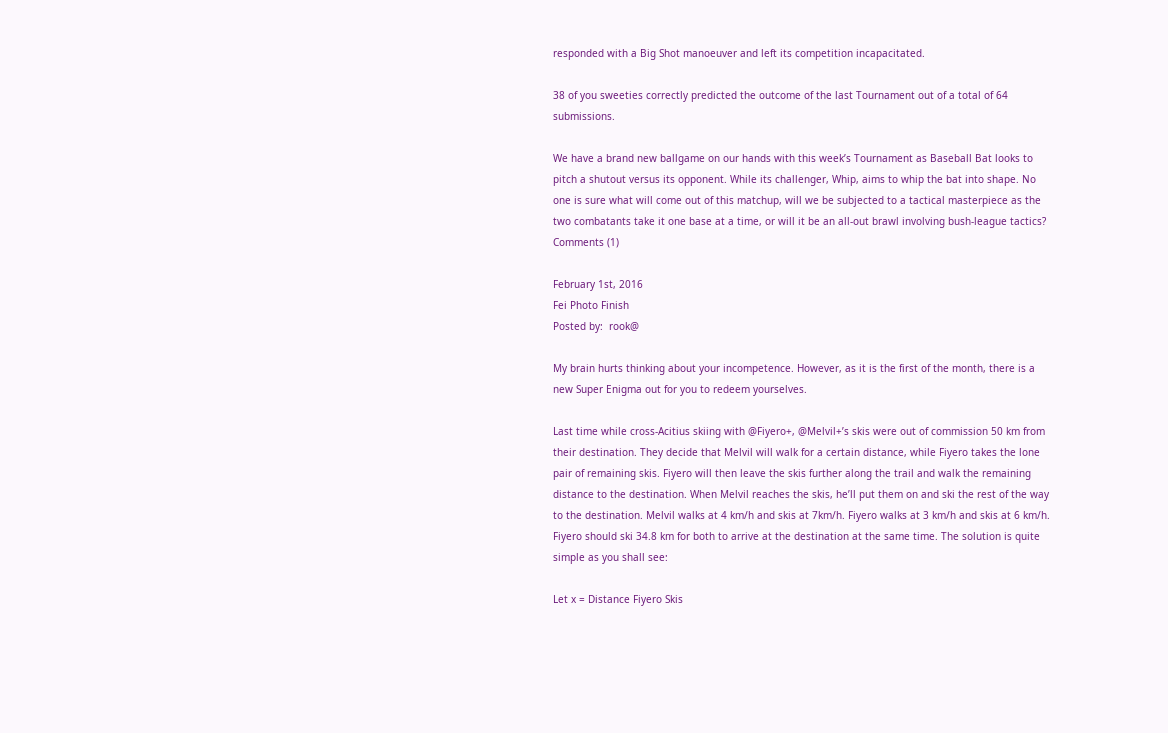responded with a Big Shot manoeuver and left its competition incapacitated.

38 of you sweeties correctly predicted the outcome of the last Tournament out of a total of 64 submissions.

We have a brand new ballgame on our hands with this week’s Tournament as Baseball Bat looks to pitch a shutout versus its opponent. While its challenger, Whip, aims to whip the bat into shape. No one is sure what will come out of this matchup, will we be subjected to a tactical masterpiece as the two combatants take it one base at a time, or will it be an all-out brawl involving bush-league tactics?
Comments (1)

February 1st, 2016
Fei Photo Finish
Posted by:  rook@

My brain hurts thinking about your incompetence. However, as it is the first of the month, there is a new Super Enigma out for you to redeem yourselves.

Last time while cross-Acitius skiing with @Fiyero+, @Melvil+’s skis were out of commission 50 km from their destination. They decide that Melvil will walk for a certain distance, while Fiyero takes the lone pair of remaining skis. Fiyero will then leave the skis further along the trail and walk the remaining distance to the destination. When Melvil reaches the skis, he’ll put them on and ski the rest of the way to the destination. Melvil walks at 4 km/h and skis at 7km/h. Fiyero walks at 3 km/h and skis at 6 km/h. Fiyero should ski 34.8 km for both to arrive at the destination at the same time. The solution is quite simple as you shall see:

Let x = Distance Fiyero Skis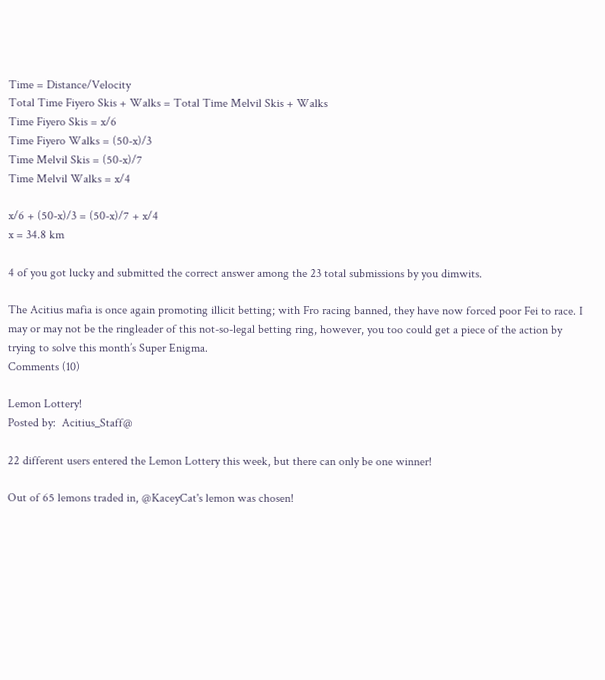Time = Distance/Velocity
Total Time Fiyero Skis + Walks = Total Time Melvil Skis + Walks
Time Fiyero Skis = x/6
Time Fiyero Walks = (50-x)/3
Time Melvil Skis = (50-x)/7
Time Melvil Walks = x/4

x/6 + (50-x)/3 = (50-x)/7 + x/4
x = 34.8 km

4 of you got lucky and submitted the correct answer among the 23 total submissions by you dimwits.

The Acitius mafia is once again promoting illicit betting; with Fro racing banned, they have now forced poor Fei to race. I may or may not be the ringleader of this not-so-legal betting ring, however, you too could get a piece of the action by trying to solve this month’s Super Enigma.
Comments (10)

Lemon Lottery!
Posted by:  Acitius_Staff@

22 different users entered the Lemon Lottery this week, but there can only be one winner!

Out of 65 lemons traded in, @KaceyCat's lemon was chosen!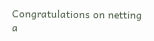Congratulations on netting a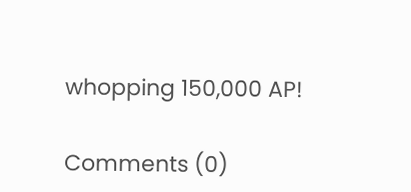whopping 150,000 AP!

Comments (0)